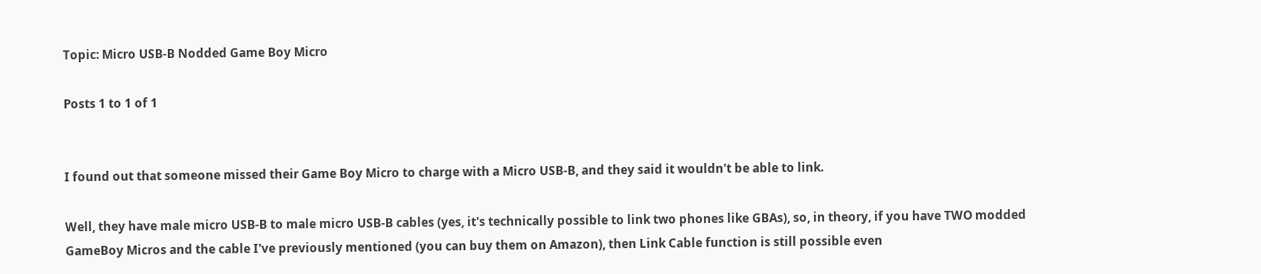Topic: Micro USB-B Nodded Game Boy Micro

Posts 1 to 1 of 1


I found out that someone missed their Game Boy Micro to charge with a Micro USB-B, and they said it wouldn't be able to link.

Well, they have male micro USB-B to male micro USB-B cables (yes, it's technically possible to link two phones like GBAs), so, in theory, if you have TWO modded GameBoy Micros and the cable I've previously mentioned (you can buy them on Amazon), then Link Cable function is still possible even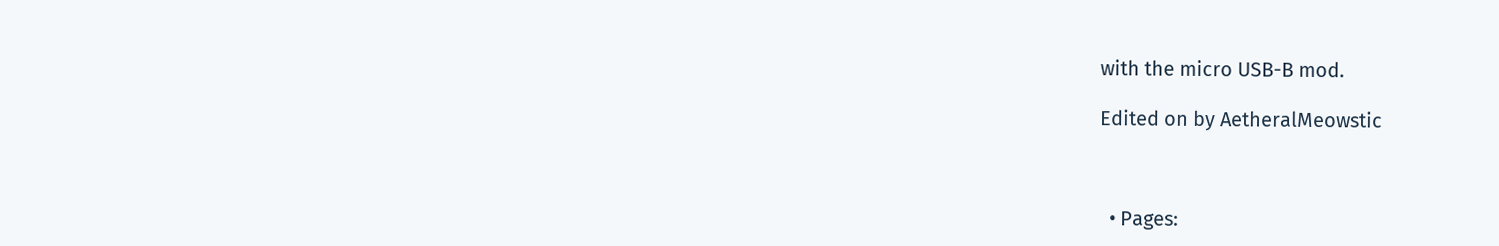with the micro USB-B mod.

Edited on by AetheralMeowstic



  • Pages: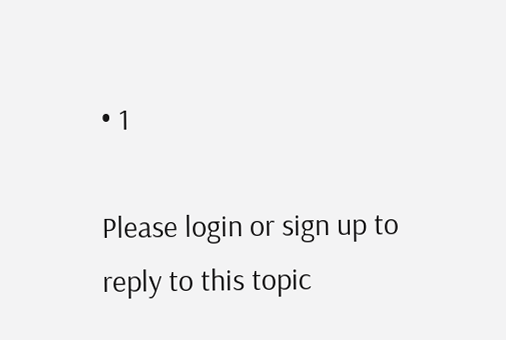• 1

Please login or sign up to reply to this topic